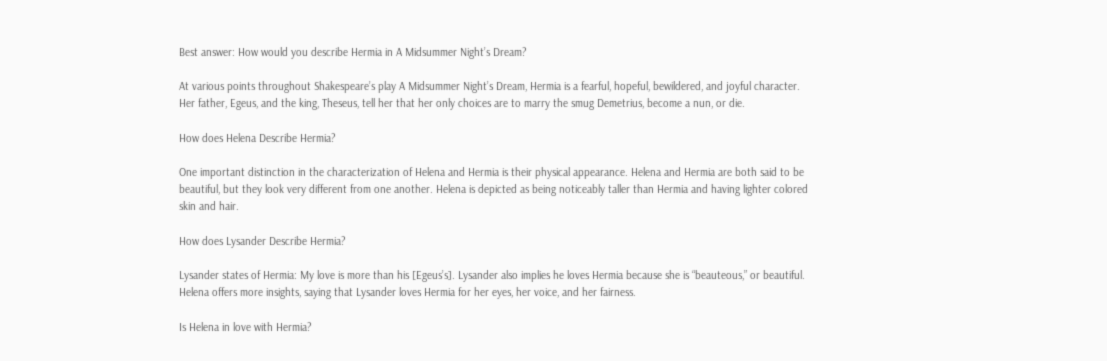Best answer: How would you describe Hermia in A Midsummer Night’s Dream?

At various points throughout Shakespeare’s play A Midsummer Night’s Dream, Hermia is a fearful, hopeful, bewildered, and joyful character. Her father, Egeus, and the king, Theseus, tell her that her only choices are to marry the smug Demetrius, become a nun, or die.

How does Helena Describe Hermia?

One important distinction in the characterization of Helena and Hermia is their physical appearance. Helena and Hermia are both said to be beautiful, but they look very different from one another. Helena is depicted as being noticeably taller than Hermia and having lighter colored skin and hair.

How does Lysander Describe Hermia?

Lysander states of Hermia: My love is more than his [Egeus’s]. Lysander also implies he loves Hermia because she is “beauteous,” or beautiful. Helena offers more insights, saying that Lysander loves Hermia for her eyes, her voice, and her fairness.

Is Helena in love with Hermia?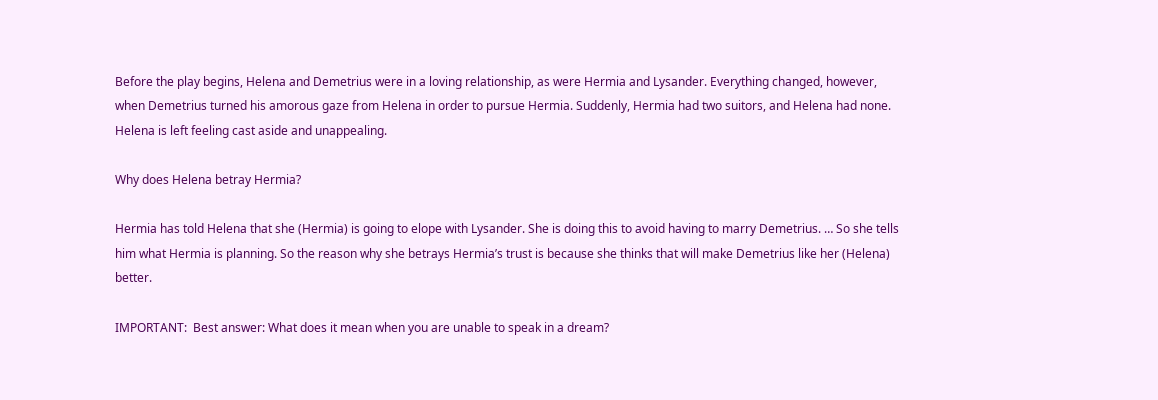Before the play begins, Helena and Demetrius were in a loving relationship, as were Hermia and Lysander. Everything changed, however, when Demetrius turned his amorous gaze from Helena in order to pursue Hermia. Suddenly, Hermia had two suitors, and Helena had none. Helena is left feeling cast aside and unappealing.

Why does Helena betray Hermia?

Hermia has told Helena that she (Hermia) is going to elope with Lysander. She is doing this to avoid having to marry Demetrius. … So she tells him what Hermia is planning. So the reason why she betrays Hermia’s trust is because she thinks that will make Demetrius like her (Helena) better.

IMPORTANT:  Best answer: What does it mean when you are unable to speak in a dream?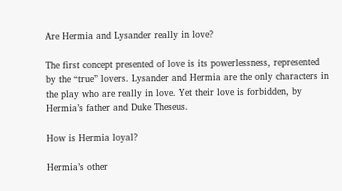Are Hermia and Lysander really in love?

The first concept presented of love is its powerlessness, represented by the “true” lovers. Lysander and Hermia are the only characters in the play who are really in love. Yet their love is forbidden, by Hermia’s father and Duke Theseus.

How is Hermia loyal?

Hermia’s other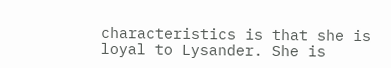characteristics is that she is loyal to Lysander. She is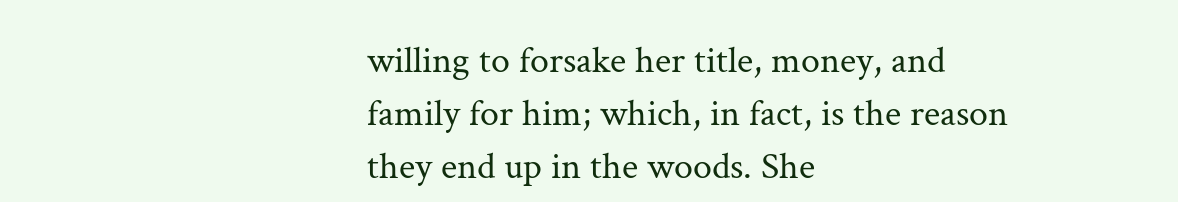willing to forsake her title, money, and family for him; which, in fact, is the reason they end up in the woods. She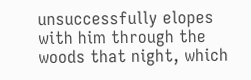unsuccessfully elopes with him through the woods that night, which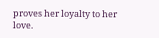proves her loyalty to her love.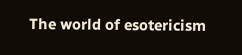The world of esotericism